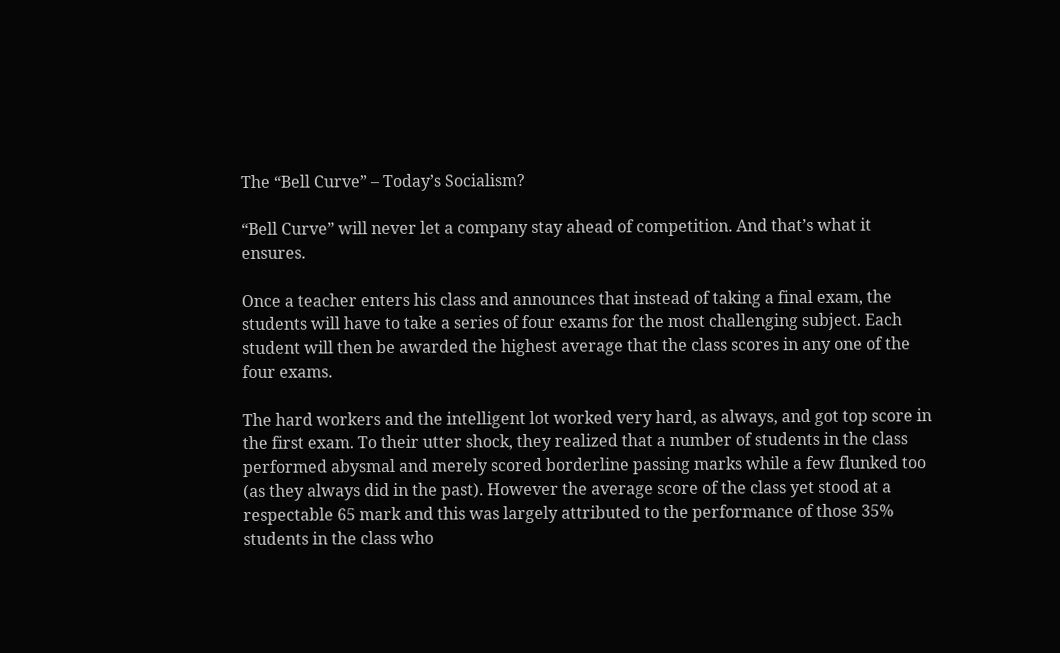The “Bell Curve” – Today’s Socialism?

“Bell Curve” will never let a company stay ahead of competition. And that’s what it ensures.

Once a teacher enters his class and announces that instead of taking a final exam, the students will have to take a series of four exams for the most challenging subject. Each student will then be awarded the highest average that the class scores in any one of the four exams.

The hard workers and the intelligent lot worked very hard, as always, and got top score in the first exam. To their utter shock, they realized that a number of students in the class performed abysmal and merely scored borderline passing marks while a few flunked too (as they always did in the past). However the average score of the class yet stood at a respectable 65 mark and this was largely attributed to the performance of those 35% students in the class who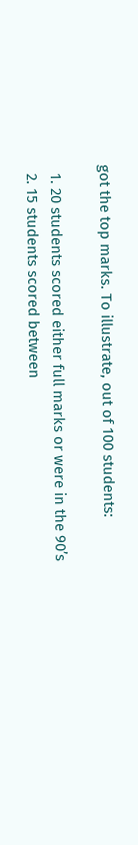got the top marks. To illustrate, out of 100 students:

  1. 20 students scored either full marks or were in the 90’s
  2. 15 students scored between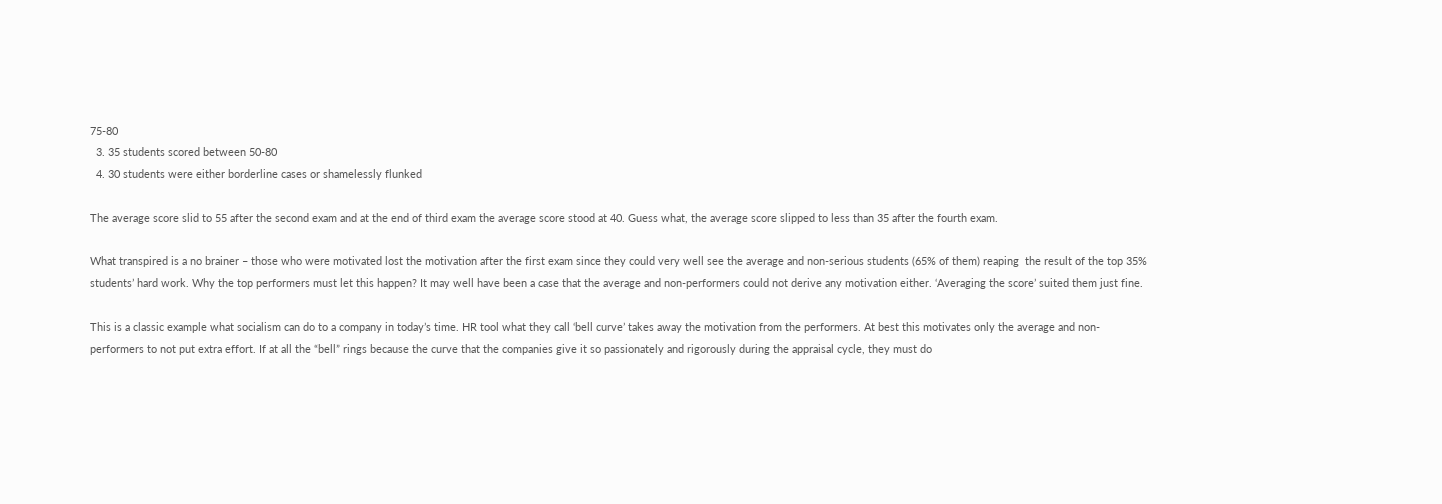75-80
  3. 35 students scored between 50-80
  4. 30 students were either borderline cases or shamelessly flunked

The average score slid to 55 after the second exam and at the end of third exam the average score stood at 40. Guess what, the average score slipped to less than 35 after the fourth exam.

What transpired is a no brainer – those who were motivated lost the motivation after the first exam since they could very well see the average and non-serious students (65% of them) reaping  the result of the top 35% students’ hard work. Why the top performers must let this happen? It may well have been a case that the average and non-performers could not derive any motivation either. ‘Averaging the score’ suited them just fine.

This is a classic example what socialism can do to a company in today’s time. HR tool what they call ‘bell curve’ takes away the motivation from the performers. At best this motivates only the average and non-performers to not put extra effort. If at all the “bell” rings because the curve that the companies give it so passionately and rigorously during the appraisal cycle, they must do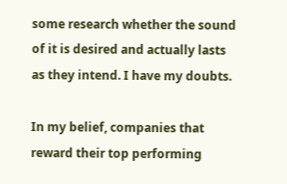some research whether the sound of it is desired and actually lasts as they intend. I have my doubts.

In my belief, companies that reward their top performing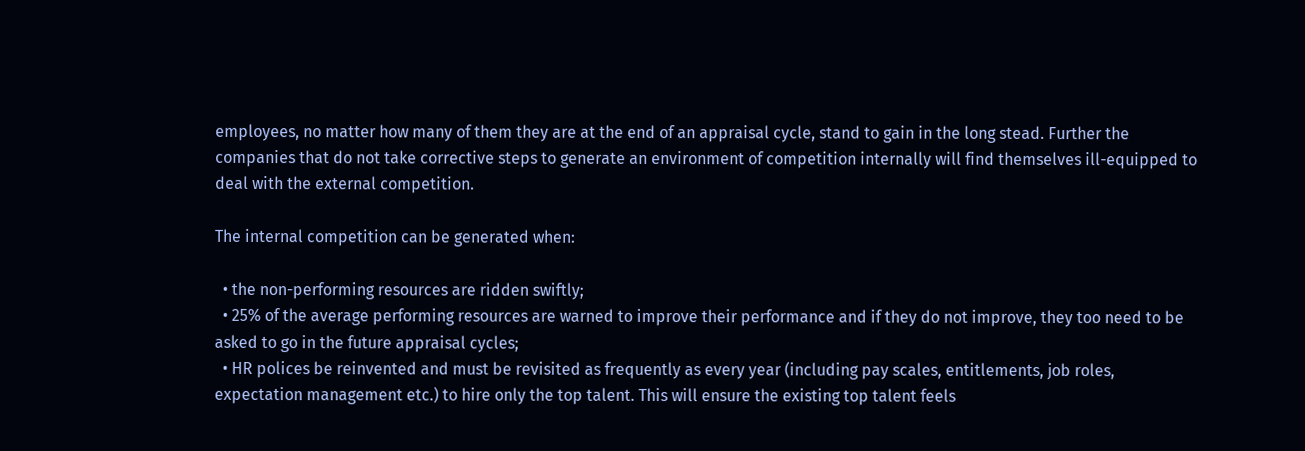employees, no matter how many of them they are at the end of an appraisal cycle, stand to gain in the long stead. Further the companies that do not take corrective steps to generate an environment of competition internally will find themselves ill-equipped to deal with the external competition.

The internal competition can be generated when:

  • the non-performing resources are ridden swiftly;
  • 25% of the average performing resources are warned to improve their performance and if they do not improve, they too need to be asked to go in the future appraisal cycles;
  • HR polices be reinvented and must be revisited as frequently as every year (including pay scales, entitlements, job roles, expectation management etc.) to hire only the top talent. This will ensure the existing top talent feels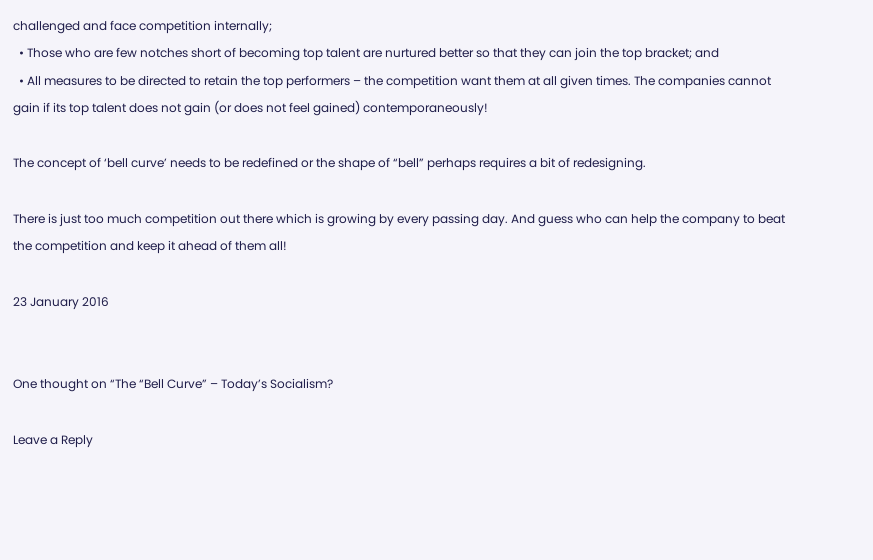challenged and face competition internally;
  • Those who are few notches short of becoming top talent are nurtured better so that they can join the top bracket; and
  • All measures to be directed to retain the top performers – the competition want them at all given times. The companies cannot gain if its top talent does not gain (or does not feel gained) contemporaneously!

The concept of ‘bell curve’ needs to be redefined or the shape of “bell” perhaps requires a bit of redesigning.

There is just too much competition out there which is growing by every passing day. And guess who can help the company to beat the competition and keep it ahead of them all!

23 January 2016


One thought on “The “Bell Curve” – Today’s Socialism?

Leave a Reply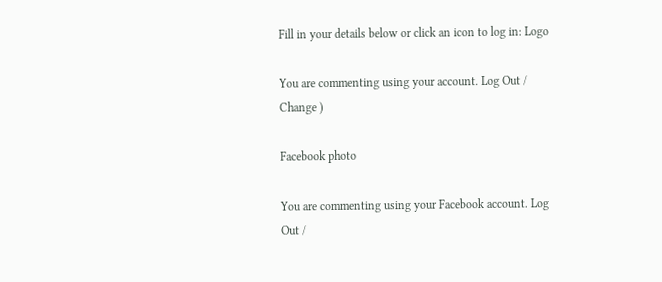Fill in your details below or click an icon to log in: Logo

You are commenting using your account. Log Out /  Change )

Facebook photo

You are commenting using your Facebook account. Log Out /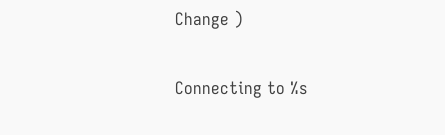Change )

Connecting to %s